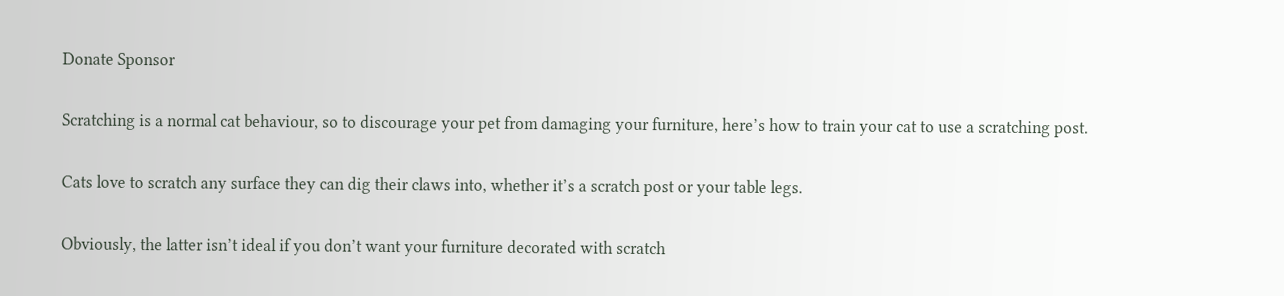Donate Sponsor

Scratching is a normal cat behaviour, so to discourage your pet from damaging your furniture, here’s how to train your cat to use a scratching post.

Cats love to scratch any surface they can dig their claws into, whether it’s a scratch post or your table legs.

Obviously, the latter isn’t ideal if you don’t want your furniture decorated with scratch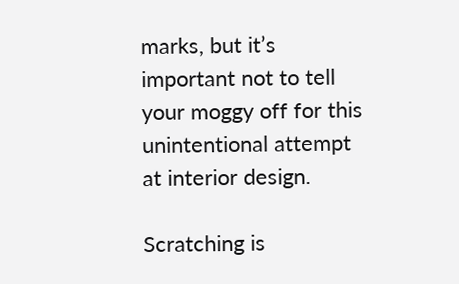marks, but it’s important not to tell your moggy off for this unintentional attempt at interior design.

Scratching is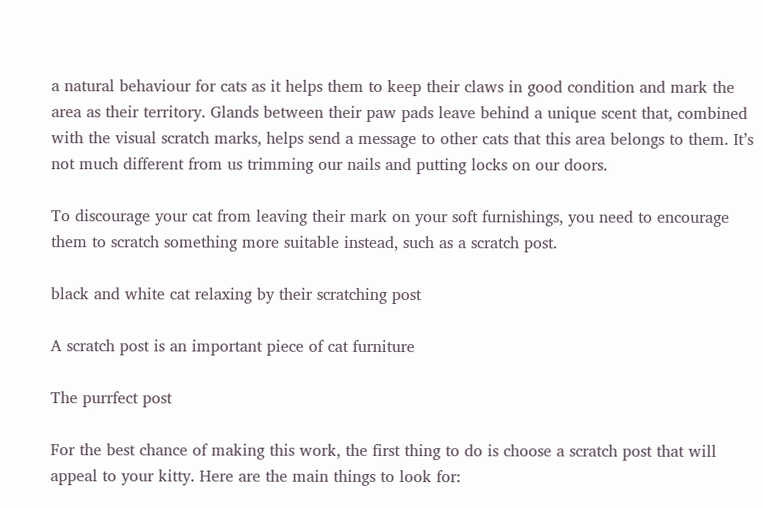a natural behaviour for cats as it helps them to keep their claws in good condition and mark the area as their territory. Glands between their paw pads leave behind a unique scent that, combined with the visual scratch marks, helps send a message to other cats that this area belongs to them. It’s not much different from us trimming our nails and putting locks on our doors.

To discourage your cat from leaving their mark on your soft furnishings, you need to encourage them to scratch something more suitable instead, such as a scratch post.

black and white cat relaxing by their scratching post

A scratch post is an important piece of cat furniture

The purrfect post

For the best chance of making this work, the first thing to do is choose a scratch post that will appeal to your kitty. Here are the main things to look for: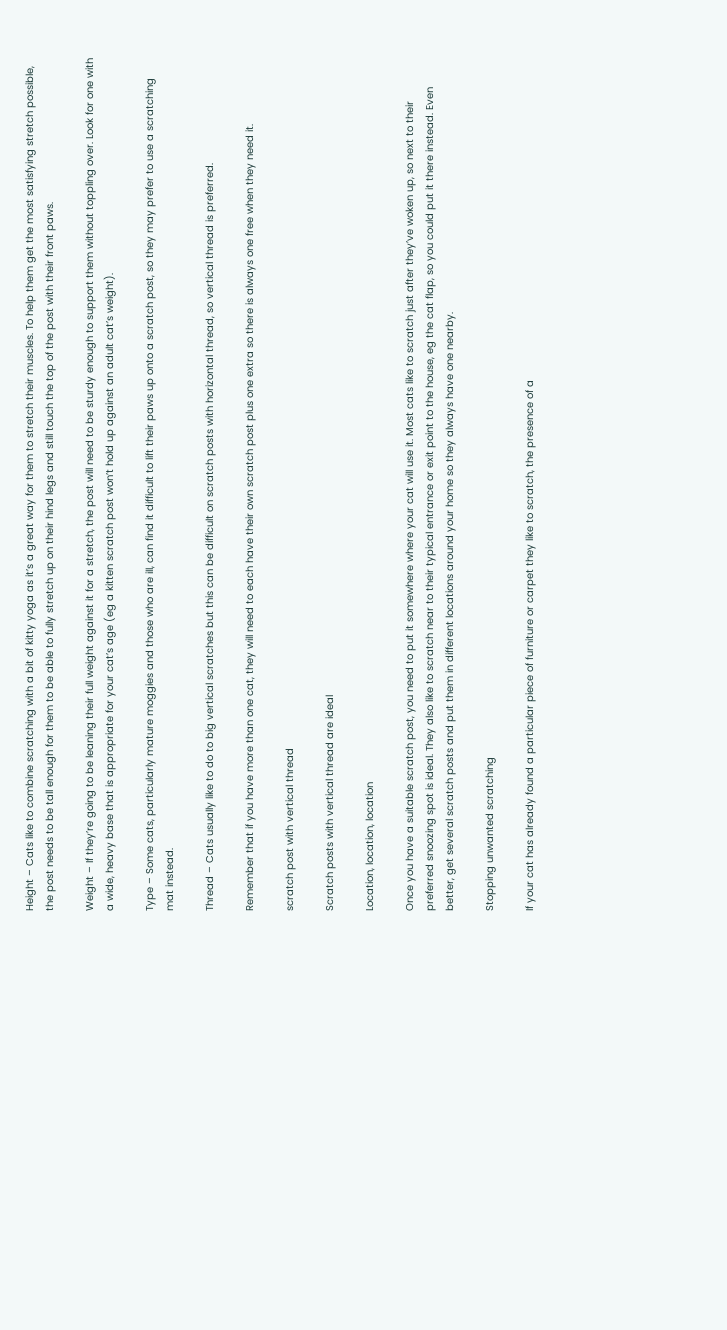Height – Cats like to combine scratching with a bit of kitty yoga as it’s a great way for them to stretch their muscles. To help them get the most satisfying stretch possible, the post needs to be tall enough for them to be able to fully stretch up on their hind legs and still touch the top of the post with their front paws.

Weight – If they’re going to be leaning their full weight against it for a stretch, the post will need to be sturdy enough to support them without toppling over. Look for one with a wide, heavy base that is appropriate for your cat’s age (eg a kitten scratch post won’t hold up against an adult cat’s weight).

Type – Some cats, particularly mature moggies and those who are ill, can find it difficult to lift their paws up onto a scratch post, so they may prefer to use a scratching mat instead.

Thread – Cats usually like to do to big vertical scratches but this can be difficult on scratch posts with horizontal thread, so vertical thread is preferred.

Remember that if you have more than one cat, they will need to each have their own scratch post plus one extra so there is always one free when they need it.

scratch post with vertical thread

Scratch posts with vertical thread are ideal

Location, location, location

Once you have a suitable scratch post, you need to put it somewhere where your cat will use it. Most cats like to scratch just after they’ve woken up, so next to their preferred snoozing spot is ideal. They also like to scratch near to their typical entrance or exit point to the house, eg the cat flap, so you could put it there instead. Even better, get several scratch posts and put them in different locations around your home so they always have one nearby.

Stopping unwanted scratching

If your cat has already found a particular piece of furniture or carpet they like to scratch, the presence of a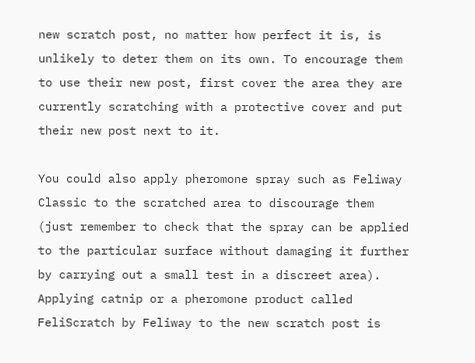new scratch post, no matter how perfect it is, is unlikely to deter them on its own. To encourage them to use their new post, first cover the area they are currently scratching with a protective cover and put their new post next to it.

You could also apply pheromone spray such as Feliway Classic to the scratched area to discourage them (just remember to check that the spray can be applied to the particular surface without damaging it further by carrying out a small test in a discreet area). Applying catnip or a pheromone product called FeliScratch by Feliway to the new scratch post is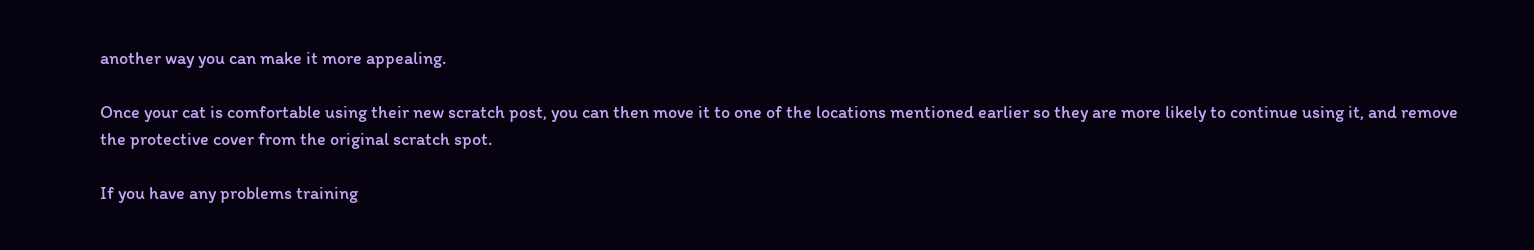another way you can make it more appealing.

Once your cat is comfortable using their new scratch post, you can then move it to one of the locations mentioned earlier so they are more likely to continue using it, and remove the protective cover from the original scratch spot.

If you have any problems training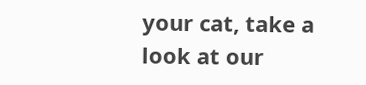your cat, take a look at our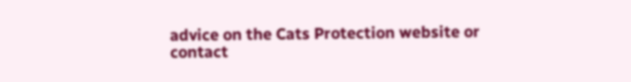advice on the Cats Protection website or contact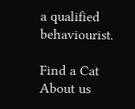a qualified behaviourist.

Find a Cat
About us